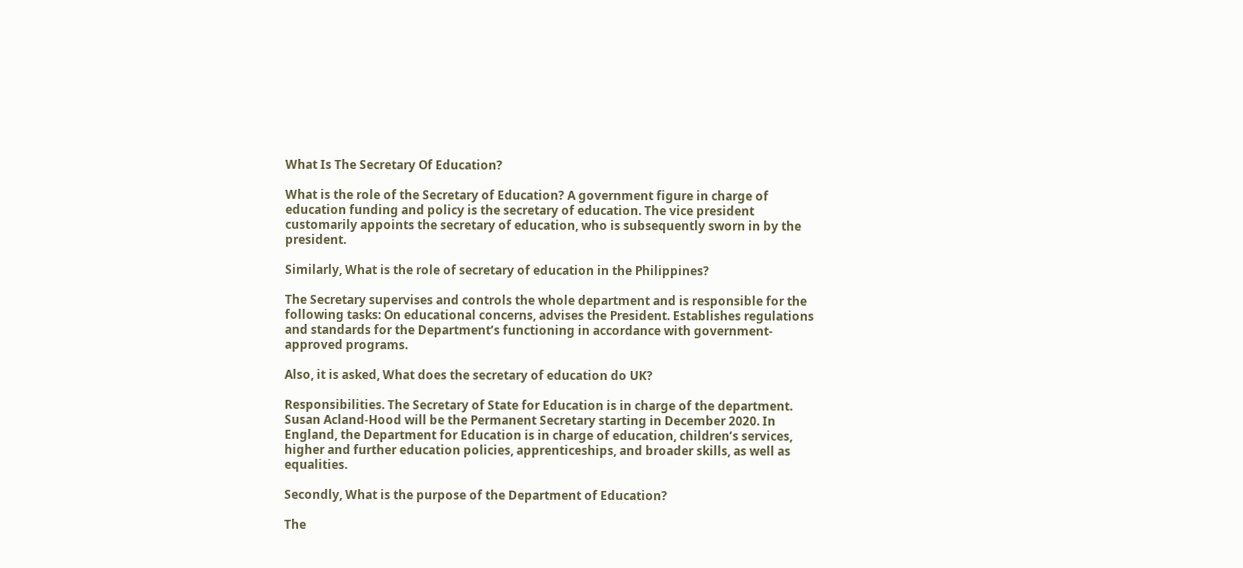What Is The Secretary Of Education?

What is the role of the Secretary of Education? A government figure in charge of education funding and policy is the secretary of education. The vice president customarily appoints the secretary of education, who is subsequently sworn in by the president.

Similarly, What is the role of secretary of education in the Philippines?

The Secretary supervises and controls the whole department and is responsible for the following tasks: On educational concerns, advises the President. Establishes regulations and standards for the Department’s functioning in accordance with government-approved programs.

Also, it is asked, What does the secretary of education do UK?

Responsibilities. The Secretary of State for Education is in charge of the department. Susan Acland-Hood will be the Permanent Secretary starting in December 2020. In England, the Department for Education is in charge of education, children’s services, higher and further education policies, apprenticeships, and broader skills, as well as equalities.

Secondly, What is the purpose of the Department of Education?

The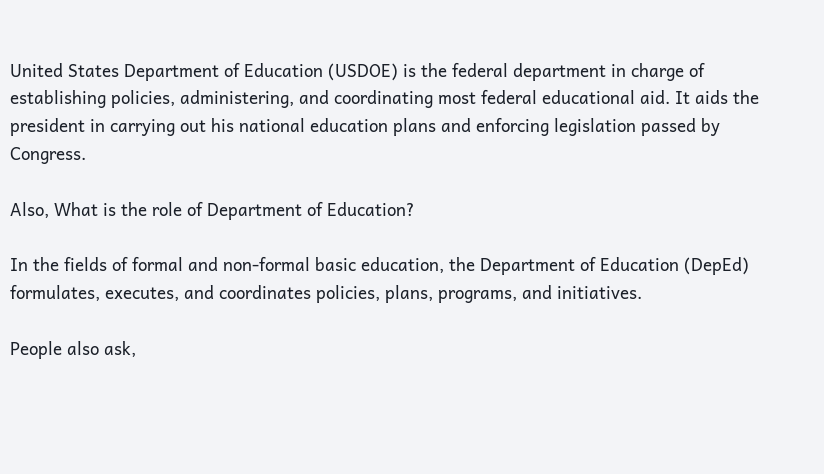United States Department of Education (USDOE) is the federal department in charge of establishing policies, administering, and coordinating most federal educational aid. It aids the president in carrying out his national education plans and enforcing legislation passed by Congress.

Also, What is the role of Department of Education?

In the fields of formal and non-formal basic education, the Department of Education (DepEd) formulates, executes, and coordinates policies, plans, programs, and initiatives.

People also ask,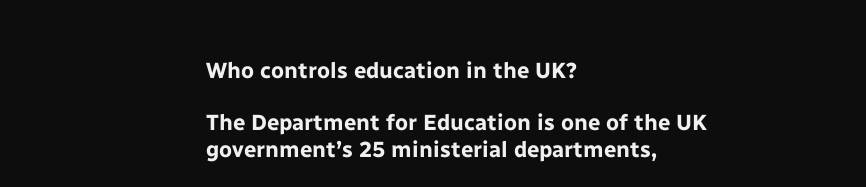Who controls education in the UK?

The Department for Education is one of the UK government’s 25 ministerial departments,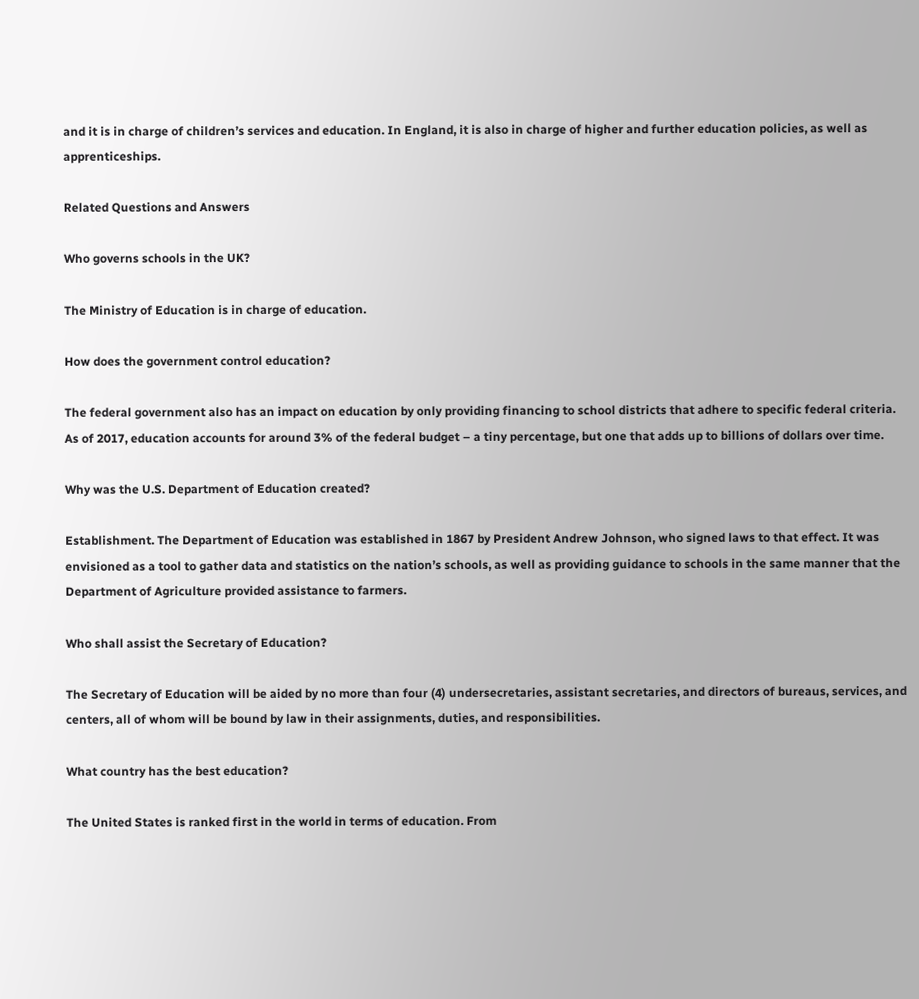and it is in charge of children’s services and education. In England, it is also in charge of higher and further education policies, as well as apprenticeships.

Related Questions and Answers

Who governs schools in the UK?

The Ministry of Education is in charge of education.

How does the government control education?

The federal government also has an impact on education by only providing financing to school districts that adhere to specific federal criteria. As of 2017, education accounts for around 3% of the federal budget – a tiny percentage, but one that adds up to billions of dollars over time.

Why was the U.S. Department of Education created?

Establishment. The Department of Education was established in 1867 by President Andrew Johnson, who signed laws to that effect. It was envisioned as a tool to gather data and statistics on the nation’s schools, as well as providing guidance to schools in the same manner that the Department of Agriculture provided assistance to farmers.

Who shall assist the Secretary of Education?

The Secretary of Education will be aided by no more than four (4) undersecretaries, assistant secretaries, and directors of bureaus, services, and centers, all of whom will be bound by law in their assignments, duties, and responsibilities.

What country has the best education?

The United States is ranked first in the world in terms of education. From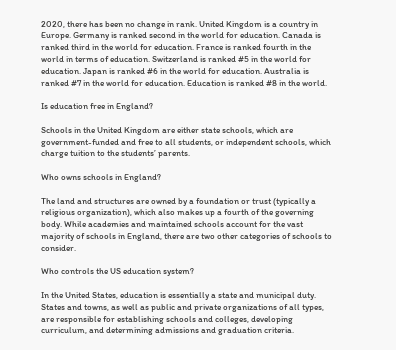2020, there has been no change in rank. United Kingdom is a country in Europe. Germany is ranked second in the world for education. Canada is ranked third in the world for education. France is ranked fourth in the world in terms of education. Switzerland is ranked #5 in the world for education. Japan is ranked #6 in the world for education. Australia is ranked #7 in the world for education. Education is ranked #8 in the world.

Is education free in England?

Schools in the United Kingdom are either state schools, which are government-funded and free to all students, or independent schools, which charge tuition to the students’ parents.

Who owns schools in England?

The land and structures are owned by a foundation or trust (typically a religious organization), which also makes up a fourth of the governing body. While academies and maintained schools account for the vast majority of schools in England, there are two other categories of schools to consider.

Who controls the US education system?

In the United States, education is essentially a state and municipal duty. States and towns, as well as public and private organizations of all types, are responsible for establishing schools and colleges, developing curriculum, and determining admissions and graduation criteria.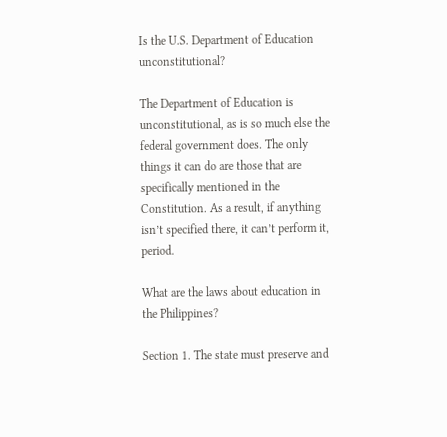Is the U.S. Department of Education unconstitutional?

The Department of Education is unconstitutional, as is so much else the federal government does. The only things it can do are those that are specifically mentioned in the Constitution. As a result, if anything isn’t specified there, it can’t perform it, period.

What are the laws about education in the Philippines?

Section 1. The state must preserve and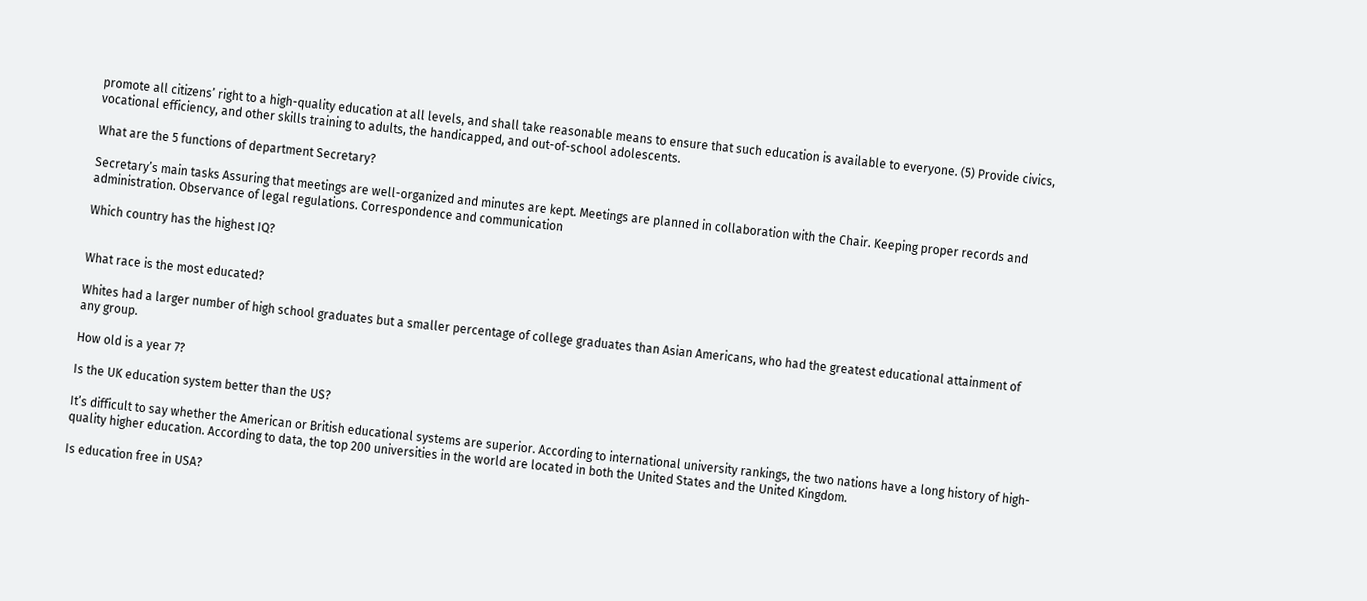promote all citizens’ right to a high-quality education at all levels, and shall take reasonable means to ensure that such education is available to everyone. (5) Provide civics, vocational efficiency, and other skills training to adults, the handicapped, and out-of-school adolescents.

What are the 5 functions of department Secretary?

Secretary’s main tasks Assuring that meetings are well-organized and minutes are kept. Meetings are planned in collaboration with the Chair. Keeping proper records and administration. Observance of legal regulations. Correspondence and communication

Which country has the highest IQ?


What race is the most educated?

Whites had a larger number of high school graduates but a smaller percentage of college graduates than Asian Americans, who had the greatest educational attainment of any group.

How old is a year 7?

Is the UK education system better than the US?

It’s difficult to say whether the American or British educational systems are superior. According to international university rankings, the two nations have a long history of high-quality higher education. According to data, the top 200 universities in the world are located in both the United States and the United Kingdom.

Is education free in USA?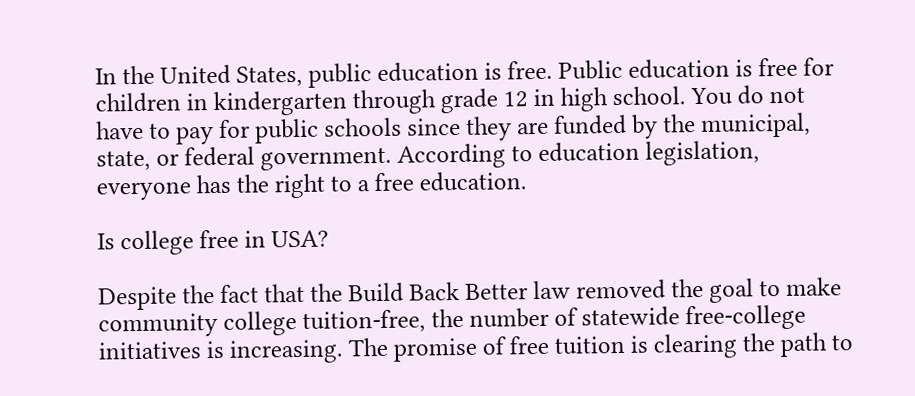In the United States, public education is free. Public education is free for children in kindergarten through grade 12 in high school. You do not have to pay for public schools since they are funded by the municipal, state, or federal government. According to education legislation, everyone has the right to a free education.

Is college free in USA?

Despite the fact that the Build Back Better law removed the goal to make community college tuition-free, the number of statewide free-college initiatives is increasing. The promise of free tuition is clearing the path to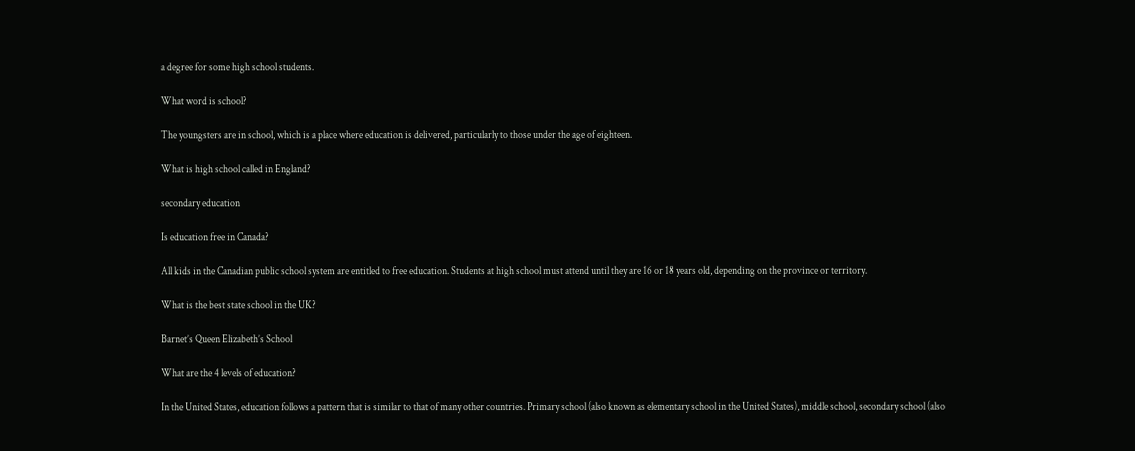a degree for some high school students.

What word is school?

The youngsters are in school, which is a place where education is delivered, particularly to those under the age of eighteen.

What is high school called in England?

secondary education

Is education free in Canada?

All kids in the Canadian public school system are entitled to free education. Students at high school must attend until they are 16 or 18 years old, depending on the province or territory.

What is the best state school in the UK?

Barnet’s Queen Elizabeth’s School

What are the 4 levels of education?

In the United States, education follows a pattern that is similar to that of many other countries. Primary school (also known as elementary school in the United States), middle school, secondary school (also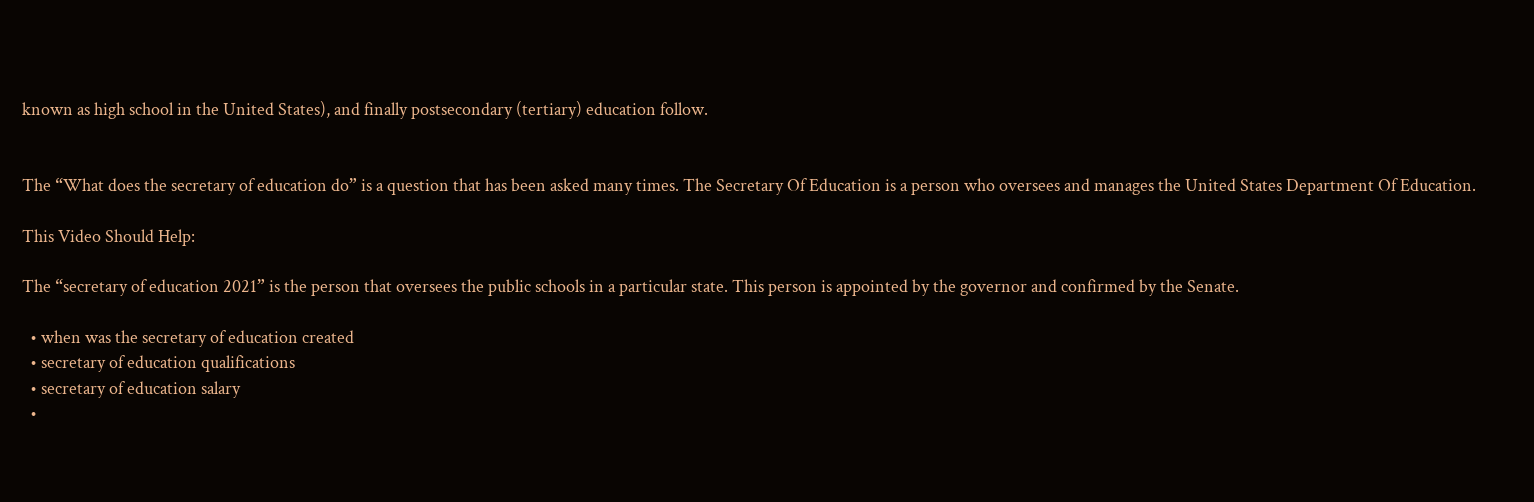known as high school in the United States), and finally postsecondary (tertiary) education follow.


The “What does the secretary of education do” is a question that has been asked many times. The Secretary Of Education is a person who oversees and manages the United States Department Of Education.

This Video Should Help:

The “secretary of education 2021” is the person that oversees the public schools in a particular state. This person is appointed by the governor and confirmed by the Senate.

  • when was the secretary of education created
  • secretary of education qualifications
  • secretary of education salary
  •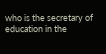who is the secretary of education in the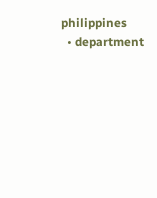philippines
  • department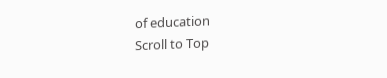of education
Scroll to Top